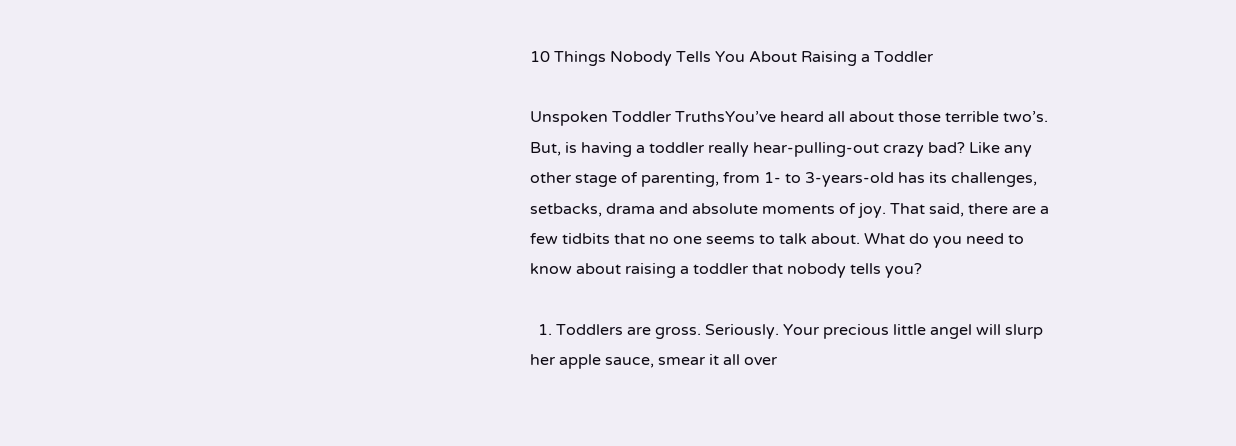10 Things Nobody Tells You About Raising a Toddler

Unspoken Toddler TruthsYou’ve heard all about those terrible two’s. But, is having a toddler really hear-pulling-out crazy bad? Like any other stage of parenting, from 1- to 3-years-old has its challenges, setbacks, drama and absolute moments of joy. That said, there are a few tidbits that no one seems to talk about. What do you need to know about raising a toddler that nobody tells you?

  1. Toddlers are gross. Seriously. Your precious little angel will slurp her apple sauce, smear it all over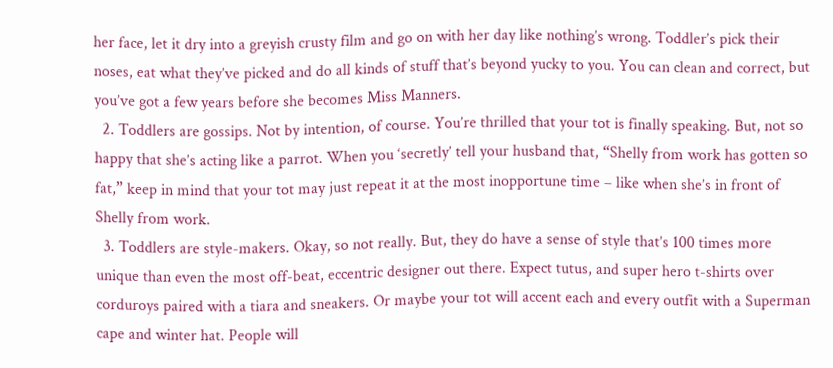her face, let it dry into a greyish crusty film and go on with her day like nothing’s wrong. Toddler’s pick their noses, eat what they’ve picked and do all kinds of stuff that’s beyond yucky to you. You can clean and correct, but you’ve got a few years before she becomes Miss Manners.
  2. Toddlers are gossips. Not by intention, of course. You’re thrilled that your tot is finally speaking. But, not so happy that she’s acting like a parrot. When you ‘secretly’ tell your husband that, “Shelly from work has gotten so fat,” keep in mind that your tot may just repeat it at the most inopportune time – like when she’s in front of Shelly from work.
  3. Toddlers are style-makers. Okay, so not really. But, they do have a sense of style that’s 100 times more unique than even the most off-beat, eccentric designer out there. Expect tutus, and super hero t-shirts over corduroys paired with a tiara and sneakers. Or maybe your tot will accent each and every outfit with a Superman cape and winter hat. People will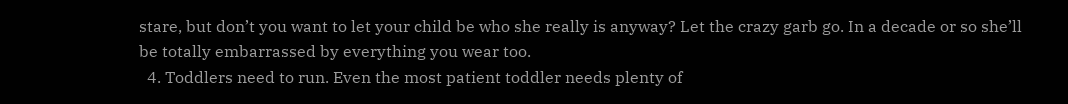stare, but don’t you want to let your child be who she really is anyway? Let the crazy garb go. In a decade or so she’ll be totally embarrassed by everything you wear too.
  4. Toddlers need to run. Even the most patient toddler needs plenty of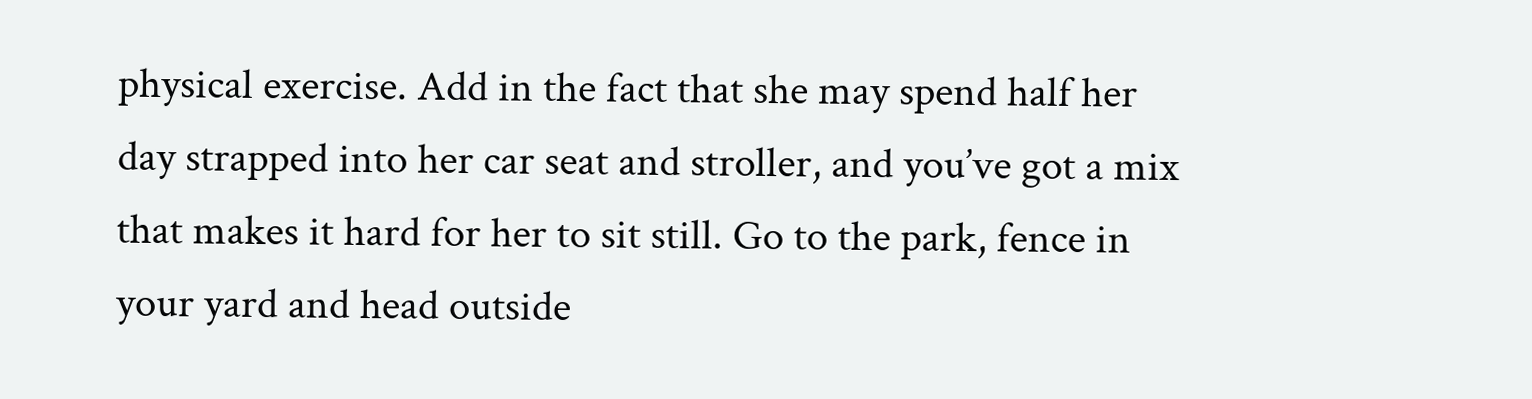physical exercise. Add in the fact that she may spend half her day strapped into her car seat and stroller, and you’ve got a mix that makes it hard for her to sit still. Go to the park, fence in your yard and head outside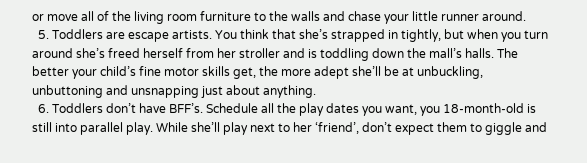or move all of the living room furniture to the walls and chase your little runner around.
  5. Toddlers are escape artists. You think that she’s strapped in tightly, but when you turn around she’s freed herself from her stroller and is toddling down the mall’s halls. The better your child’s fine motor skills get, the more adept she’ll be at unbuckling, unbuttoning and unsnapping just about anything.
  6. Toddlers don’t have BFF’s. Schedule all the play dates you want, you 18-month-old is still into parallel play. While she’ll play next to her ‘friend’, don’t expect them to giggle and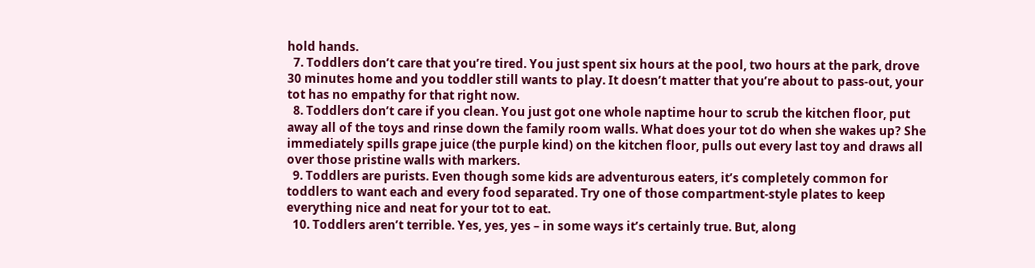hold hands.
  7. Toddlers don’t care that you’re tired. You just spent six hours at the pool, two hours at the park, drove 30 minutes home and you toddler still wants to play. It doesn’t matter that you’re about to pass-out, your tot has no empathy for that right now.
  8. Toddlers don’t care if you clean. You just got one whole naptime hour to scrub the kitchen floor, put away all of the toys and rinse down the family room walls. What does your tot do when she wakes up? She immediately spills grape juice (the purple kind) on the kitchen floor, pulls out every last toy and draws all over those pristine walls with markers.
  9. Toddlers are purists. Even though some kids are adventurous eaters, it’s completely common for toddlers to want each and every food separated. Try one of those compartment-style plates to keep everything nice and neat for your tot to eat.
  10. Toddlers aren’t terrible. Yes, yes, yes – in some ways it’s certainly true. But, along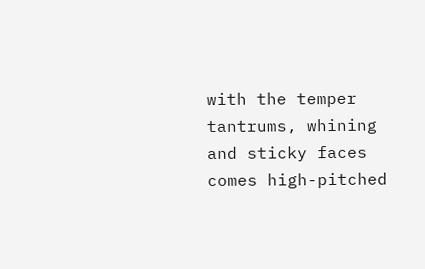with the temper tantrums, whining and sticky faces comes high-pitched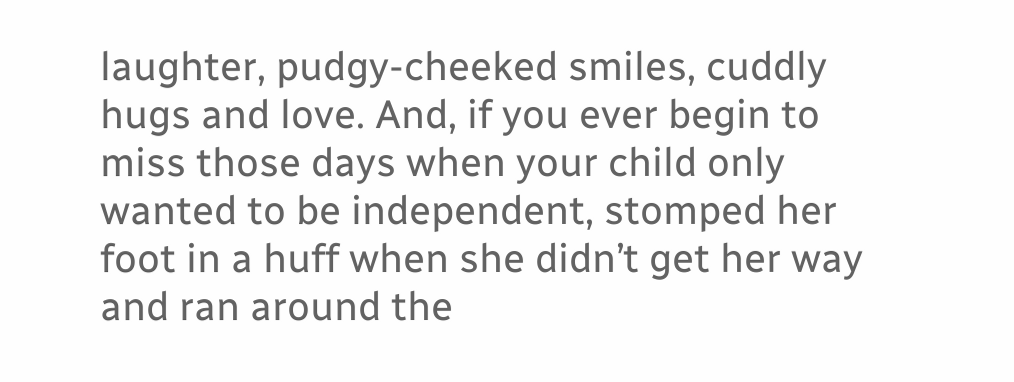laughter, pudgy-cheeked smiles, cuddly hugs and love. And, if you ever begin to miss those days when your child only wanted to be independent, stomped her foot in a huff when she didn’t get her way and ran around the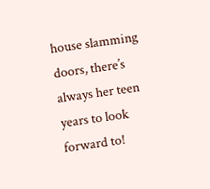house slamming doors, there’s always her teen years to look forward to!